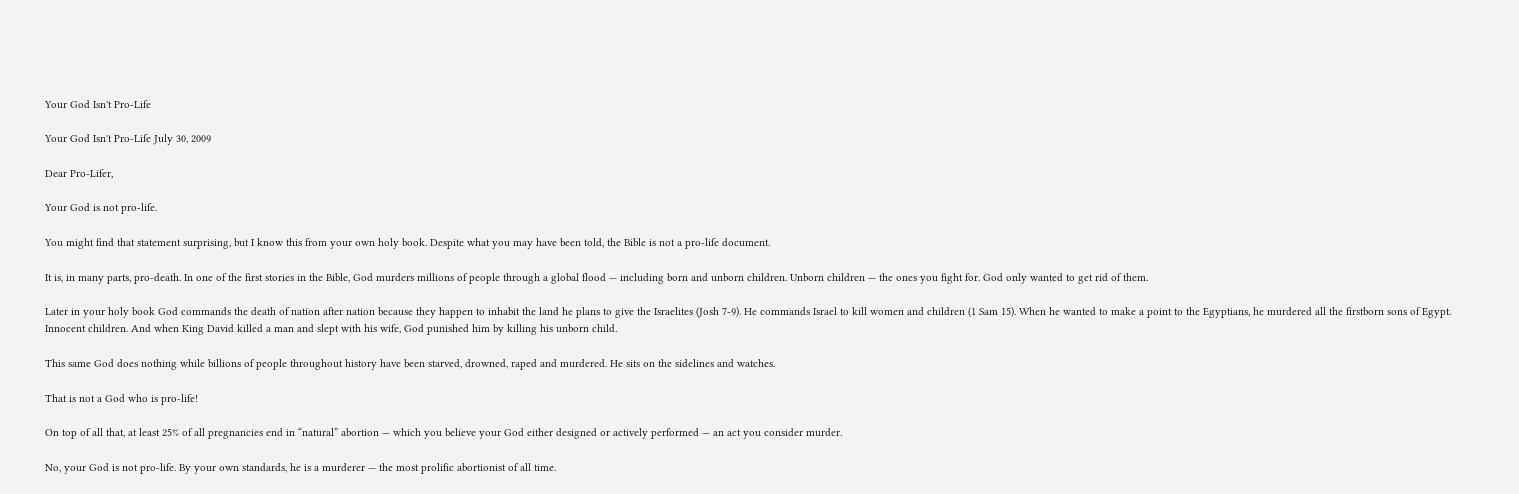Your God Isn't Pro-Life

Your God Isn't Pro-Life July 30, 2009

Dear Pro-Lifer,

Your God is not pro-life.

You might find that statement surprising, but I know this from your own holy book. Despite what you may have been told, the Bible is not a pro-life document.

It is, in many parts, pro-death. In one of the first stories in the Bible, God murders millions of people through a global flood — including born and unborn children. Unborn children — the ones you fight for. God only wanted to get rid of them.

Later in your holy book God commands the death of nation after nation because they happen to inhabit the land he plans to give the Israelites (Josh 7-9). He commands Israel to kill women and children (1 Sam 15). When he wanted to make a point to the Egyptians, he murdered all the firstborn sons of Egypt. Innocent children. And when King David killed a man and slept with his wife, God punished him by killing his unborn child.

This same God does nothing while billions of people throughout history have been starved, drowned, raped and murdered. He sits on the sidelines and watches.

That is not a God who is pro-life!

On top of all that, at least 25% of all pregnancies end in “natural” abortion — which you believe your God either designed or actively performed — an act you consider murder.

No, your God is not pro-life. By your own standards, he is a murderer — the most prolific abortionist of all time.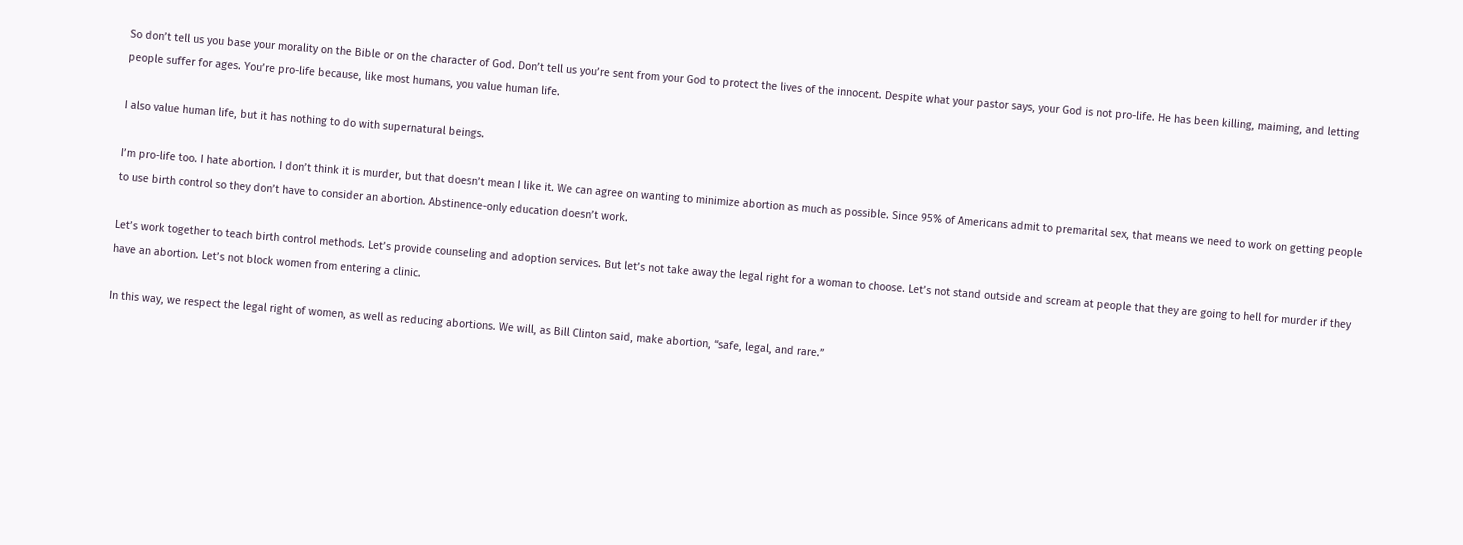So don’t tell us you base your morality on the Bible or on the character of God. Don’t tell us you’re sent from your God to protect the lives of the innocent. Despite what your pastor says, your God is not pro-life. He has been killing, maiming, and letting people suffer for ages. You’re pro-life because, like most humans, you value human life.

I also value human life, but it has nothing to do with supernatural beings.

I’m pro-life too. I hate abortion. I don’t think it is murder, but that doesn’t mean I like it. We can agree on wanting to minimize abortion as much as possible. Since 95% of Americans admit to premarital sex, that means we need to work on getting people to use birth control so they don’t have to consider an abortion. Abstinence-only education doesn’t work.

Let’s work together to teach birth control methods. Let’s provide counseling and adoption services. But let’s not take away the legal right for a woman to choose. Let’s not stand outside and scream at people that they are going to hell for murder if they have an abortion. Let’s not block women from entering a clinic.

In this way, we respect the legal right of women, as well as reducing abortions. We will, as Bill Clinton said, make abortion, “safe, legal, and rare.”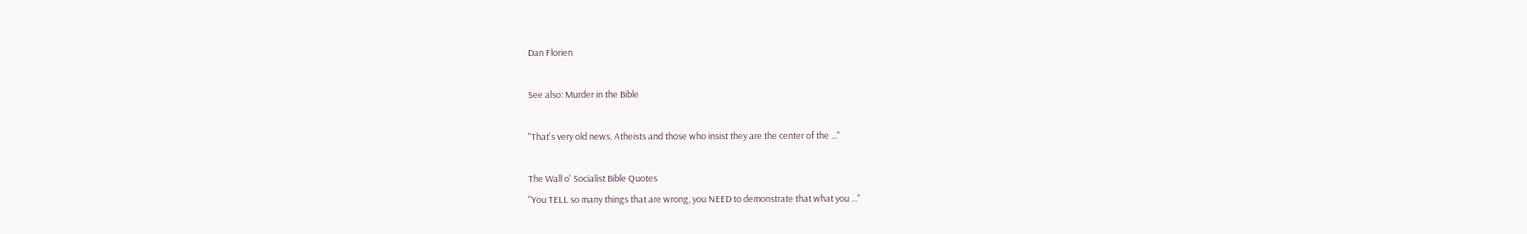Dan Florien

See also: Murder in the Bible

"That's very old news. Atheists and those who insist they are the center of the ..."

The Wall o' Socialist Bible Quotes
"You TELL so many things that are wrong, you NEED to demonstrate that what you ..."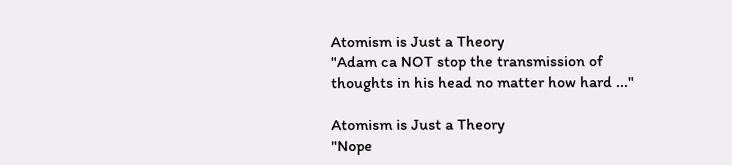Atomism is Just a Theory
"Adam ca NOT stop the transmission of thoughts in his head no matter how hard ..."

Atomism is Just a Theory
"Nope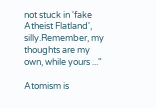not stuck in 'fake Atheist Flatland', silly.Remember, my thoughts are my own, while yours ..."

Atomism is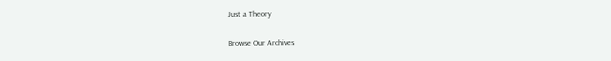Just a Theory

Browse Our Archives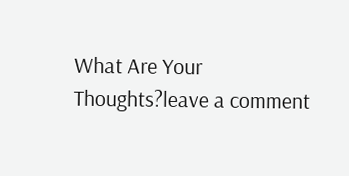What Are Your Thoughts?leave a comment